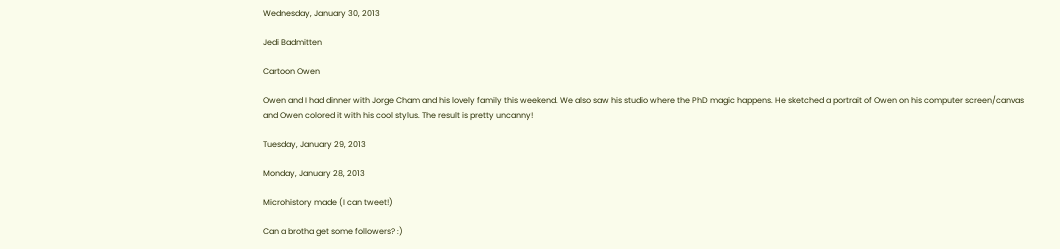Wednesday, January 30, 2013

Jedi Badmitten

Cartoon Owen

Owen and I had dinner with Jorge Cham and his lovely family this weekend. We also saw his studio where the PhD magic happens. He sketched a portrait of Owen on his computer screen/canvas and Owen colored it with his cool stylus. The result is pretty uncanny!

Tuesday, January 29, 2013

Monday, January 28, 2013

Microhistory made (I can tweet!)

Can a brotha get some followers? :)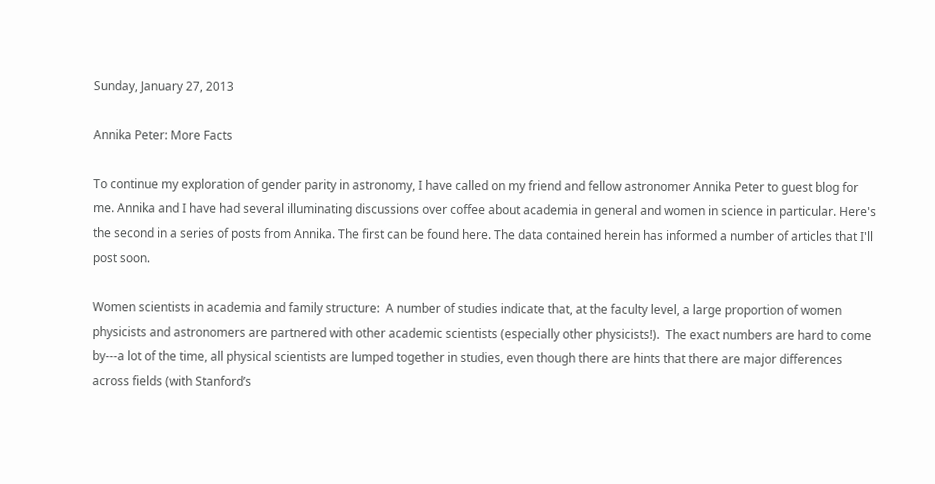Sunday, January 27, 2013

Annika Peter: More Facts

To continue my exploration of gender parity in astronomy, I have called on my friend and fellow astronomer Annika Peter to guest blog for me. Annika and I have had several illuminating discussions over coffee about academia in general and women in science in particular. Here's the second in a series of posts from Annika. The first can be found here. The data contained herein has informed a number of articles that I'll post soon.

Women scientists in academia and family structure:  A number of studies indicate that, at the faculty level, a large proportion of women physicists and astronomers are partnered with other academic scientists (especially other physicists!).  The exact numbers are hard to come by---a lot of the time, all physical scientists are lumped together in studies, even though there are hints that there are major differences across fields (with Stanford’s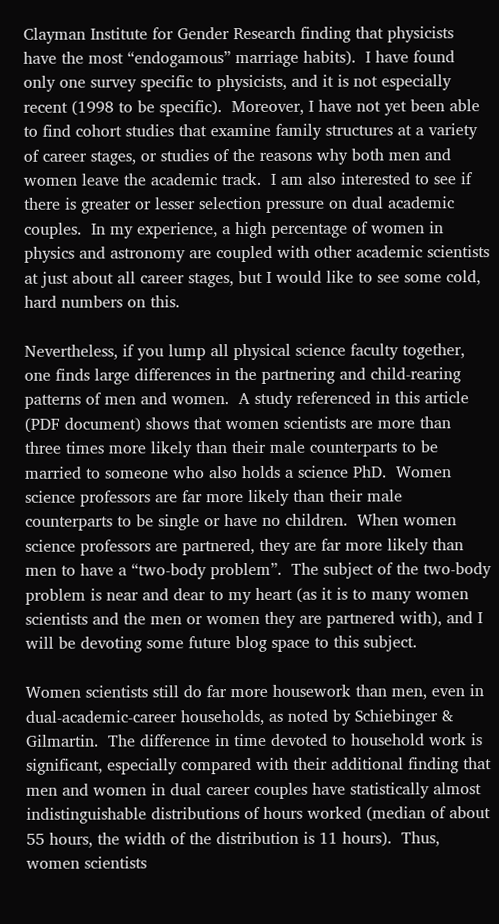Clayman Institute for Gender Research finding that physicists have the most “endogamous” marriage habits).  I have found only one survey specific to physicists, and it is not especially recent (1998 to be specific).  Moreover, I have not yet been able to find cohort studies that examine family structures at a variety of career stages, or studies of the reasons why both men and women leave the academic track.  I am also interested to see if there is greater or lesser selection pressure on dual academic couples.  In my experience, a high percentage of women in physics and astronomy are coupled with other academic scientists at just about all career stages, but I would like to see some cold, hard numbers on this.

Nevertheless, if you lump all physical science faculty together, one finds large differences in the partnering and child-rearing patterns of men and women.  A study referenced in this article (PDF document) shows that women scientists are more than three times more likely than their male counterparts to be married to someone who also holds a science PhD.  Women science professors are far more likely than their male counterparts to be single or have no children.  When women science professors are partnered, they are far more likely than men to have a “two-body problem”.  The subject of the two-body problem is near and dear to my heart (as it is to many women scientists and the men or women they are partnered with), and I will be devoting some future blog space to this subject.

Women scientists still do far more housework than men, even in dual-academic-career households, as noted by Schiebinger & Gilmartin.  The difference in time devoted to household work is significant, especially compared with their additional finding that men and women in dual career couples have statistically almost indistinguishable distributions of hours worked (median of about 55 hours, the width of the distribution is 11 hours).  Thus, women scientists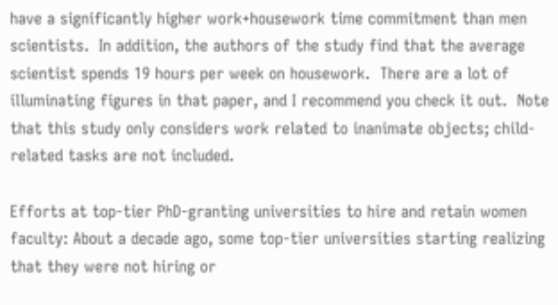have a significantly higher work+housework time commitment than men scientists.  In addition, the authors of the study find that the average scientist spends 19 hours per week on housework.  There are a lot of illuminating figures in that paper, and I recommend you check it out.  Note that this study only considers work related to inanimate objects; child-related tasks are not included.

Efforts at top-tier PhD-granting universities to hire and retain women faculty: About a decade ago, some top-tier universities starting realizing that they were not hiring or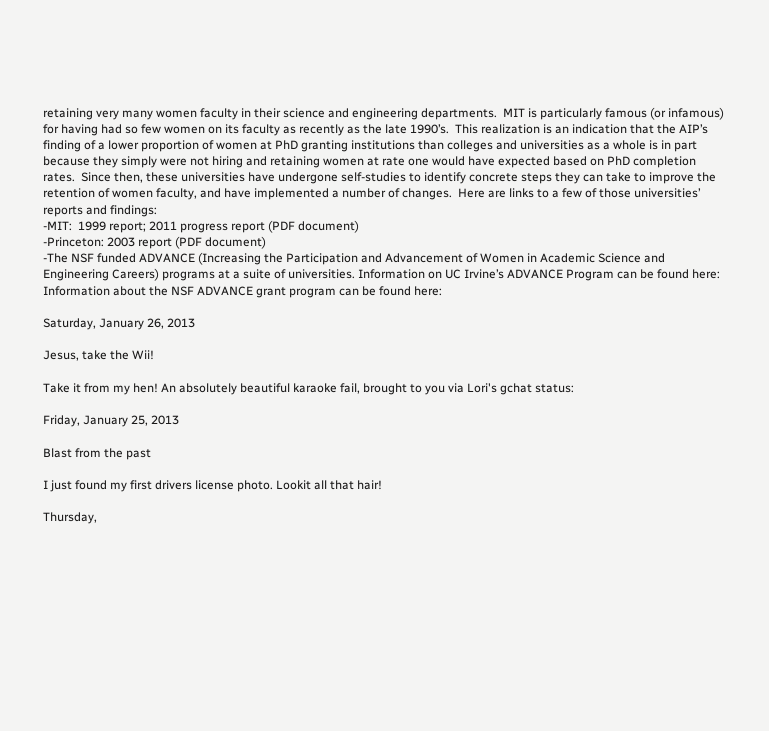retaining very many women faculty in their science and engineering departments.  MIT is particularly famous (or infamous) for having had so few women on its faculty as recently as the late 1990’s.  This realization is an indication that the AIP’s finding of a lower proportion of women at PhD granting institutions than colleges and universities as a whole is in part because they simply were not hiring and retaining women at rate one would have expected based on PhD completion rates.  Since then, these universities have undergone self-studies to identify concrete steps they can take to improve the retention of women faculty, and have implemented a number of changes.  Here are links to a few of those universities’ reports and findings:
-MIT:  1999 report; 2011 progress report (PDF document)
-Princeton: 2003 report (PDF document)
-The NSF funded ADVANCE (Increasing the Participation and Advancement of Women in Academic Science and Engineering Careers) programs at a suite of universities. Information on UC Irvine’s ADVANCE Program can be found here:  Information about the NSF ADVANCE grant program can be found here:

Saturday, January 26, 2013

Jesus, take the Wii!

Take it from my hen! An absolutely beautiful karaoke fail, brought to you via Lori's gchat status:

Friday, January 25, 2013

Blast from the past

I just found my first drivers license photo. Lookit all that hair!

Thursday,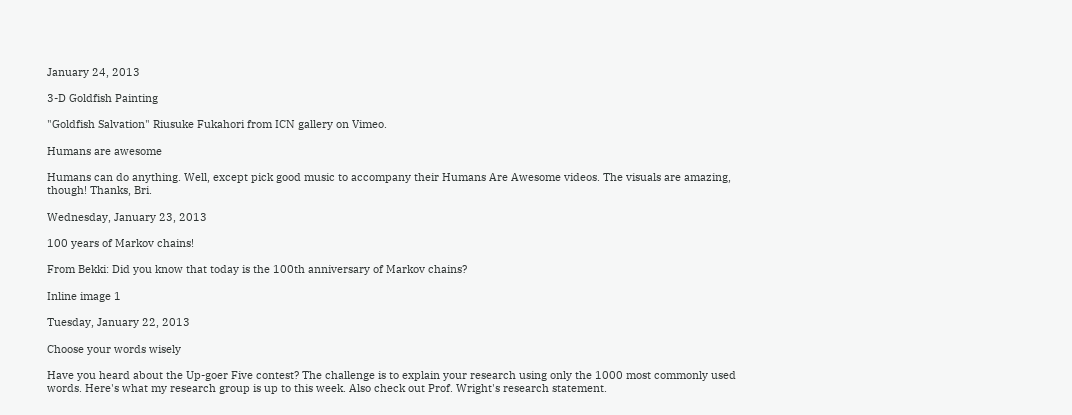January 24, 2013

3-D Goldfish Painting

"Goldfish Salvation" Riusuke Fukahori from ICN gallery on Vimeo.

Humans are awesome

Humans can do anything. Well, except pick good music to accompany their Humans Are Awesome videos. The visuals are amazing, though! Thanks, Bri.

Wednesday, January 23, 2013

100 years of Markov chains!

From Bekki: Did you know that today is the 100th anniversary of Markov chains?

Inline image 1

Tuesday, January 22, 2013

Choose your words wisely

Have you heard about the Up-goer Five contest? The challenge is to explain your research using only the 1000 most commonly used words. Here's what my research group is up to this week. Also check out Prof. Wright's research statement.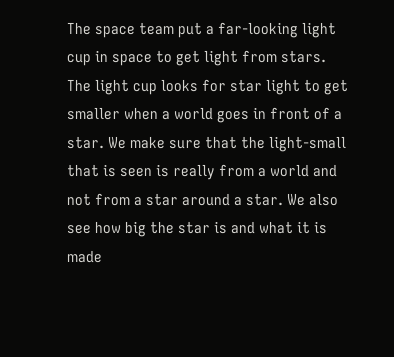The space team put a far-looking light cup in space to get light from stars. The light cup looks for star light to get smaller when a world goes in front of a star. We make sure that the light-small that is seen is really from a world and not from a star around a star. We also see how big the star is and what it is made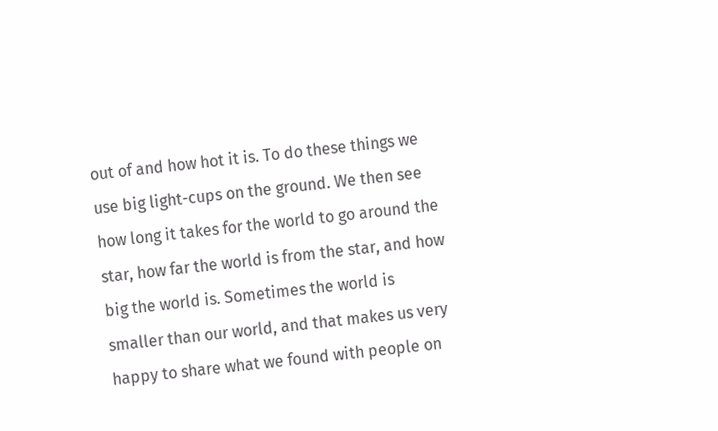out of and how hot it is. To do these things we use big light-cups on the ground. We then see how long it takes for the world to go around the star, how far the world is from the star, and how big the world is. Sometimes the world is smaller than our world, and that makes us very happy to share what we found with people on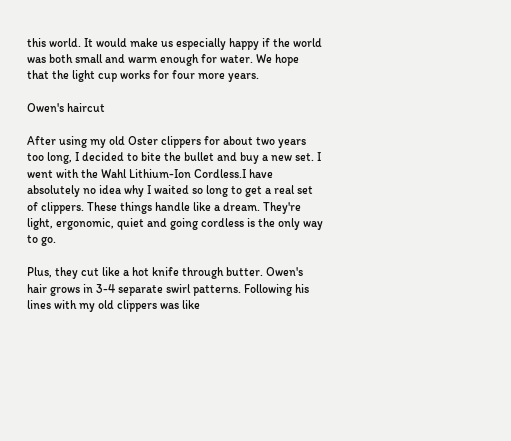this world. It would make us especially happy if the world was both small and warm enough for water. We hope that the light cup works for four more years.

Owen's haircut

After using my old Oster clippers for about two years too long, I decided to bite the bullet and buy a new set. I went with the Wahl Lithium-Ion Cordless.I have absolutely no idea why I waited so long to get a real set of clippers. These things handle like a dream. They're light, ergonomic, quiet and going cordless is the only way to go.

Plus, they cut like a hot knife through butter. Owen's hair grows in 3-4 separate swirl patterns. Following his lines with my old clippers was like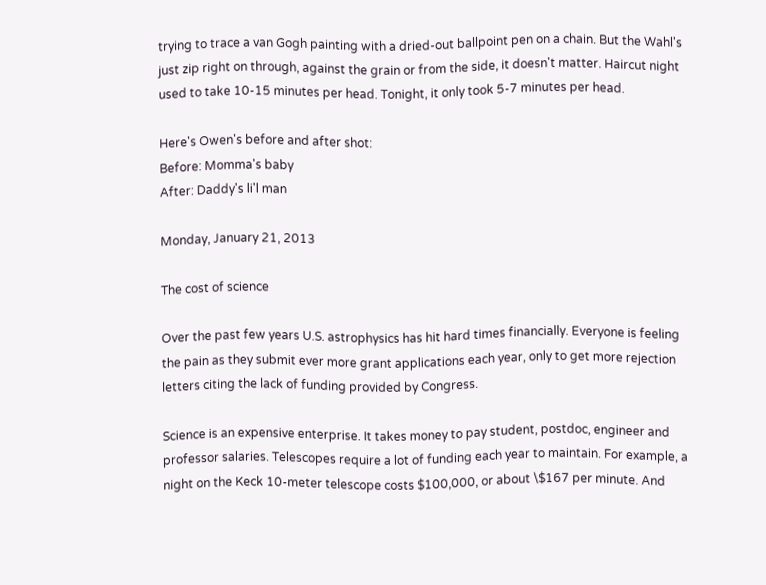trying to trace a van Gogh painting with a dried-out ballpoint pen on a chain. But the Wahl's just zip right on through, against the grain or from the side, it doesn't matter. Haircut night used to take 10-15 minutes per head. Tonight, it only took 5-7 minutes per head.

Here's Owen's before and after shot:
Before: Momma's baby
After: Daddy's li'l man

Monday, January 21, 2013

The cost of science

Over the past few years U.S. astrophysics has hit hard times financially. Everyone is feeling the pain as they submit ever more grant applications each year, only to get more rejection letters citing the lack of funding provided by Congress.

Science is an expensive enterprise. It takes money to pay student, postdoc, engineer and professor salaries. Telescopes require a lot of funding each year to maintain. For example, a night on the Keck 10-meter telescope costs $100,000, or about \$167 per minute. And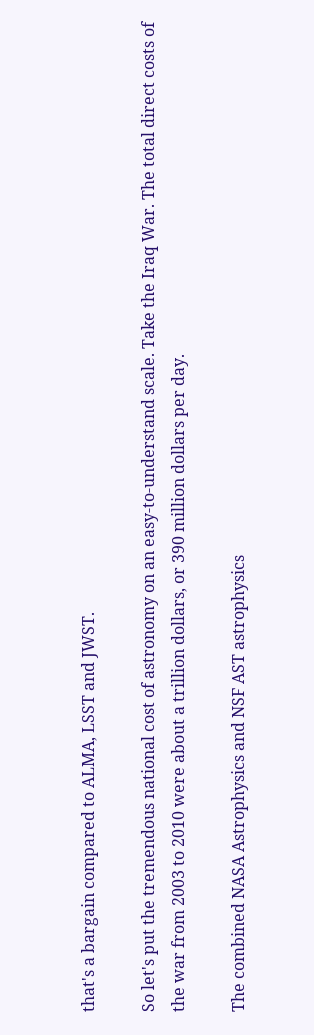that's a bargain compared to ALMA, LSST and JWST.

So let's put the tremendous national cost of astronomy on an easy-to-understand scale. Take the Iraq War. The total direct costs of the war from 2003 to 2010 were about a trillion dollars, or 390 million dollars per day.

The combined NASA Astrophysics and NSF AST astrophysics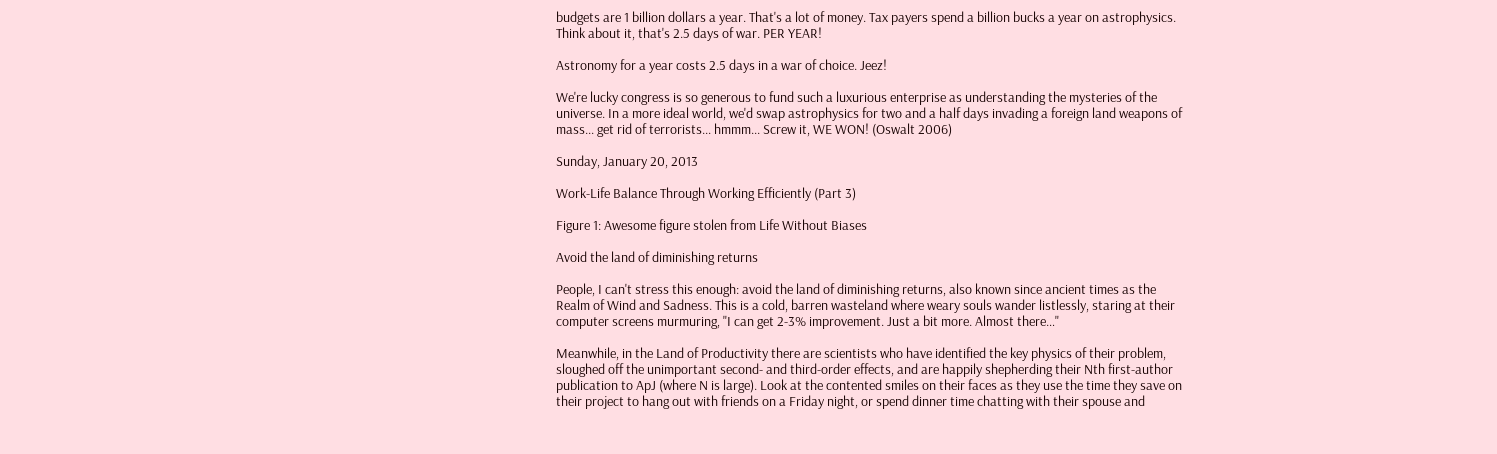budgets are 1 billion dollars a year. That's a lot of money. Tax payers spend a billion bucks a year on astrophysics. Think about it, that's 2.5 days of war. PER YEAR!

Astronomy for a year costs 2.5 days in a war of choice. Jeez!

We're lucky congress is so generous to fund such a luxurious enterprise as understanding the mysteries of the universe. In a more ideal world, we'd swap astrophysics for two and a half days invading a foreign land weapons of mass... get rid of terrorists... hmmm... Screw it, WE WON! (Oswalt 2006)

Sunday, January 20, 2013

Work-Life Balance Through Working Efficiently (Part 3)

Figure 1: Awesome figure stolen from Life Without Biases

Avoid the land of diminishing returns

People, I can't stress this enough: avoid the land of diminishing returns, also known since ancient times as the Realm of Wind and Sadness. This is a cold, barren wasteland where weary souls wander listlessly, staring at their computer screens murmuring, "I can get 2-3% improvement. Just a bit more. Almost there…"

Meanwhile, in the Land of Productivity there are scientists who have identified the key physics of their problem, sloughed off the unimportant second- and third-order effects, and are happily shepherding their Nth first-author publication to ApJ (where N is large). Look at the contented smiles on their faces as they use the time they save on their project to hang out with friends on a Friday night, or spend dinner time chatting with their spouse and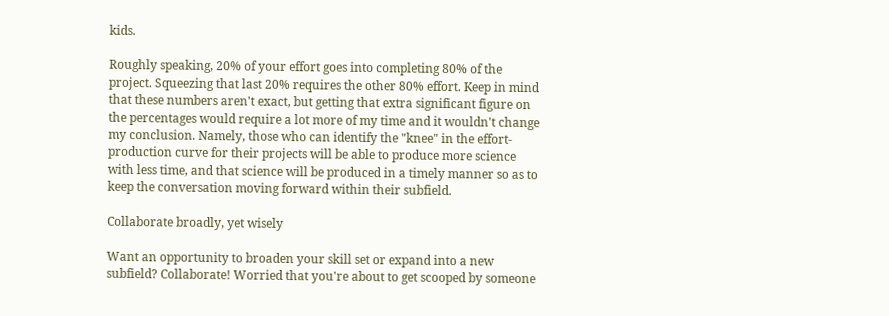kids.

Roughly speaking, 20% of your effort goes into completing 80% of the project. Squeezing that last 20% requires the other 80% effort. Keep in mind that these numbers aren't exact, but getting that extra significant figure on the percentages would require a lot more of my time and it wouldn't change my conclusion. Namely, those who can identify the "knee" in the effort-production curve for their projects will be able to produce more science with less time, and that science will be produced in a timely manner so as to keep the conversation moving forward within their subfield.

Collaborate broadly, yet wisely

Want an opportunity to broaden your skill set or expand into a new subfield? Collaborate! Worried that you're about to get scooped by someone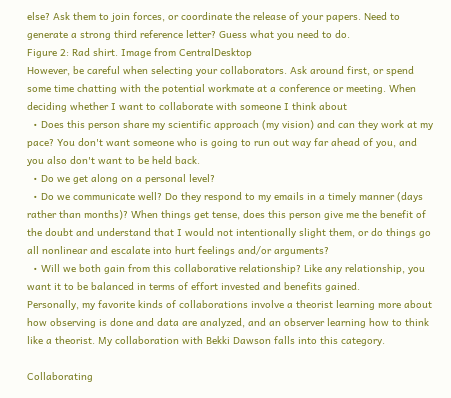else? Ask them to join forces, or coordinate the release of your papers. Need to generate a strong third reference letter? Guess what you need to do.
Figure 2: Rad shirt. Image from CentralDesktop
However, be careful when selecting your collaborators. Ask around first, or spend some time chatting with the potential workmate at a conference or meeting. When deciding whether I want to collaborate with someone I think about
  • Does this person share my scientific approach (my vision) and can they work at my pace? You don't want someone who is going to run out way far ahead of you, and you also don't want to be held back.
  • Do we get along on a personal level?
  • Do we communicate well? Do they respond to my emails in a timely manner (days rather than months)? When things get tense, does this person give me the benefit of the doubt and understand that I would not intentionally slight them, or do things go all nonlinear and escalate into hurt feelings and/or arguments?
  • Will we both gain from this collaborative relationship? Like any relationship, you want it to be balanced in terms of effort invested and benefits gained.
Personally, my favorite kinds of collaborations involve a theorist learning more about how observing is done and data are analyzed, and an observer learning how to think like a theorist. My collaboration with Bekki Dawson falls into this category.

Collaborating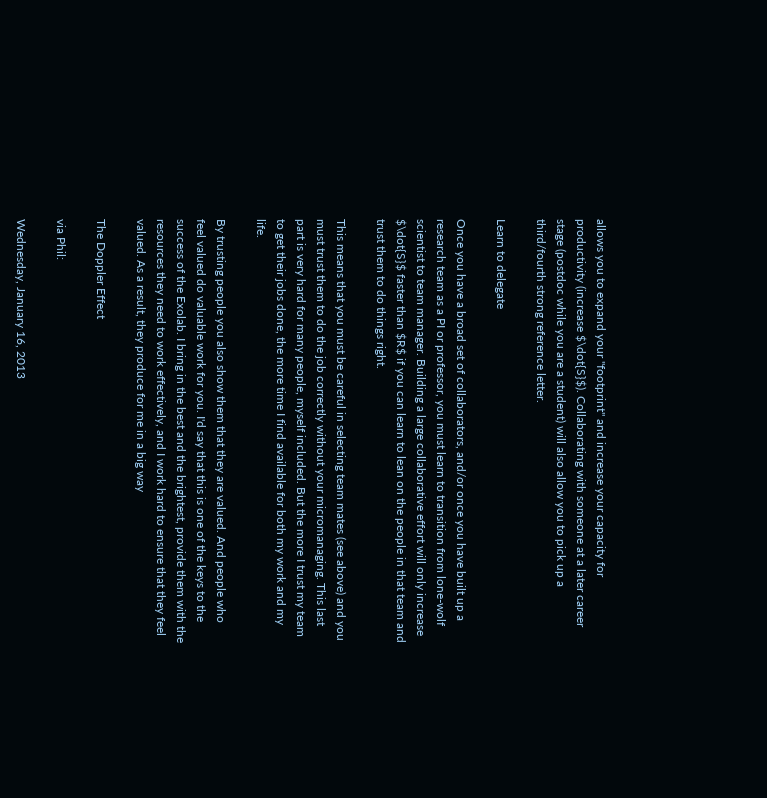allows you to expand your "footprint" and increase your capacity for productivity (increase $\dot{S}$). Collaborating with someone at a later career stage (postdoc while you are a student) will also allow you to pick up a third/fourth strong reference letter.

Learn to delegate

Once you have a broad set of collaborators, and/or once you have built up a research team as a PI or professor, you must learn to transition from lone-wolf scientist to team manager. Building a large collaborative effort will only increase $\dot{S}$ faster than $R$ if you can learn to lean on the people in that team and trust them to do things right.

This means that you must be careful in selecting team mates (see above) and you must trust them to do the job correctly without your micromanaging. This last part is very hard for many people, myself included. But the more I trust my team to get their jobs done, the more time I find available for both my work and my life.

By trusting people you also show them that they are valued. And people who feel valued do valuable work for you. I'd say that this is one of the keys to the success of the Exolab. I bring in the best and the brightest, provide them with the resources they need to work effectively, and I work hard to ensure that they feel valued. As a result, they produce for me in a big way

The Doppler Effect

via Phil:

Wednesday, January 16, 2013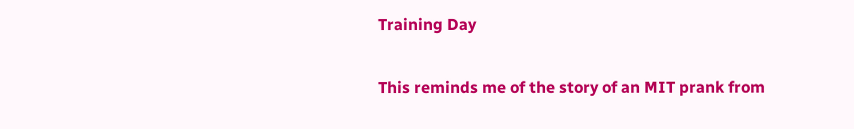Training Day

This reminds me of the story of an MIT prank from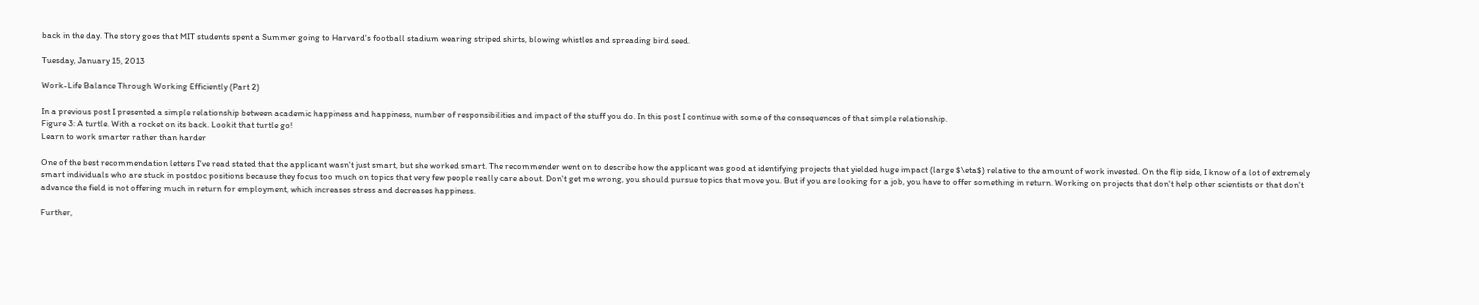back in the day. The story goes that MIT students spent a Summer going to Harvard's football stadium wearing striped shirts, blowing whistles and spreading bird seed.

Tuesday, January 15, 2013

Work-Life Balance Through Working Efficiently (Part 2)

In a previous post I presented a simple relationship between academic happiness and happiness, number of responsibilities and impact of the stuff you do. In this post I continue with some of the consequences of that simple relationship.
Figure 3: A turtle. With a rocket on its back. Lookit that turtle go!
Learn to work smarter rather than harder

One of the best recommendation letters I've read stated that the applicant wasn't just smart, but she worked smart. The recommender went on to describe how the applicant was good at identifying projects that yielded huge impact (large $\eta$) relative to the amount of work invested. On the flip side, I know of a lot of extremely smart individuals who are stuck in postdoc positions because they focus too much on topics that very few people really care about. Don't get me wrong, you should pursue topics that move you. But if you are looking for a job, you have to offer something in return. Working on projects that don't help other scientists or that don't advance the field is not offering much in return for employment, which increases stress and decreases happiness.

Further,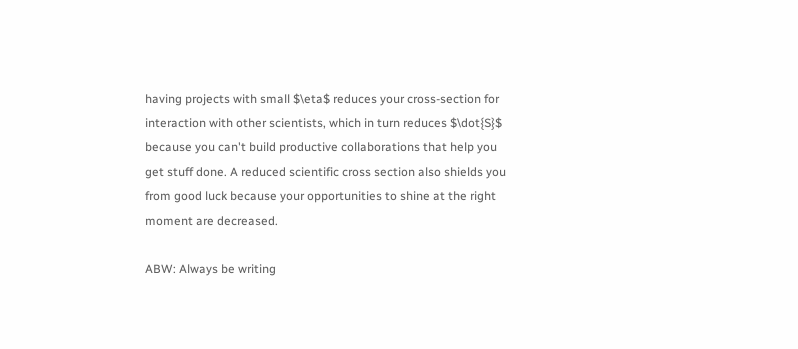having projects with small $\eta$ reduces your cross-section for interaction with other scientists, which in turn reduces $\dot{S}$ because you can't build productive collaborations that help you get stuff done. A reduced scientific cross section also shields you from good luck because your opportunities to shine at the right moment are decreased.

ABW: Always be writing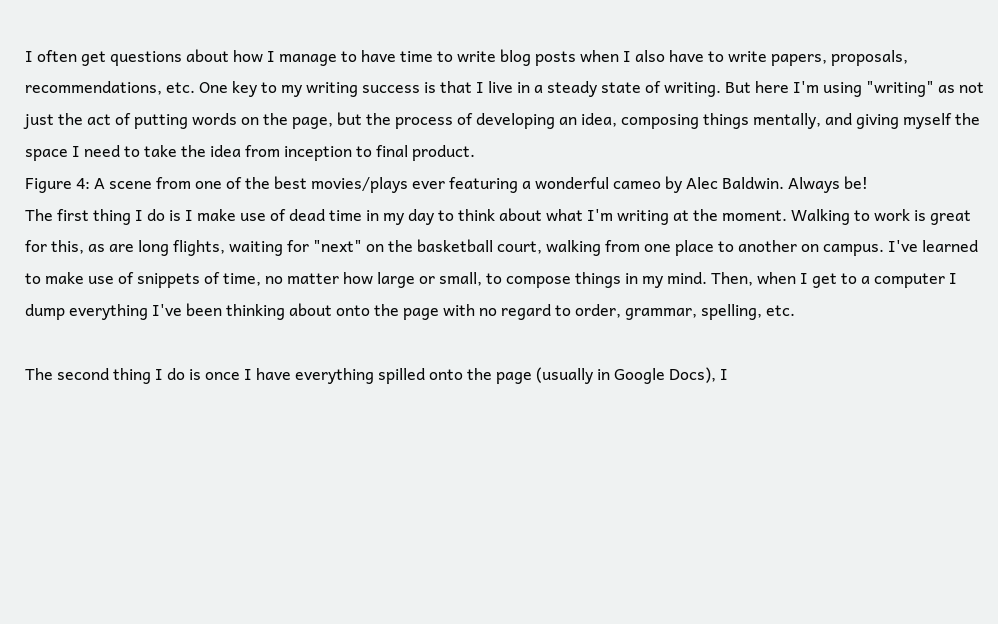I often get questions about how I manage to have time to write blog posts when I also have to write papers, proposals, recommendations, etc. One key to my writing success is that I live in a steady state of writing. But here I'm using "writing" as not just the act of putting words on the page, but the process of developing an idea, composing things mentally, and giving myself the space I need to take the idea from inception to final product.
Figure 4: A scene from one of the best movies/plays ever featuring a wonderful cameo by Alec Baldwin. Always be!
The first thing I do is I make use of dead time in my day to think about what I'm writing at the moment. Walking to work is great for this, as are long flights, waiting for "next" on the basketball court, walking from one place to another on campus. I've learned to make use of snippets of time, no matter how large or small, to compose things in my mind. Then, when I get to a computer I dump everything I've been thinking about onto the page with no regard to order, grammar, spelling, etc.

The second thing I do is once I have everything spilled onto the page (usually in Google Docs), I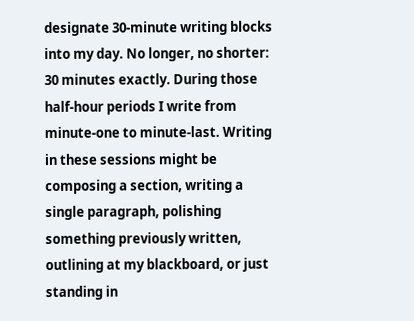designate 30-minute writing blocks into my day. No longer, no shorter: 30 minutes exactly. During those half-hour periods I write from minute-one to minute-last. Writing in these sessions might be composing a section, writing a single paragraph, polishing something previously written, outlining at my blackboard, or just standing in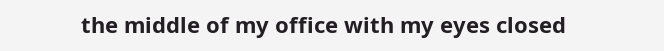the middle of my office with my eyes closed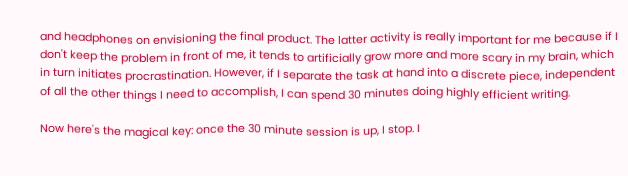and headphones on envisioning the final product. The latter activity is really important for me because if I don't keep the problem in front of me, it tends to artificially grow more and more scary in my brain, which in turn initiates procrastination. However, if I separate the task at hand into a discrete piece, independent of all the other things I need to accomplish, I can spend 30 minutes doing highly efficient writing.

Now here's the magical key: once the 30 minute session is up, I stop. I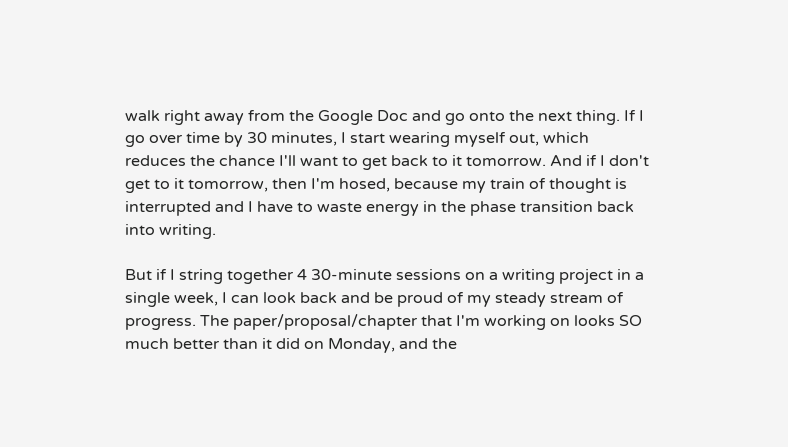walk right away from the Google Doc and go onto the next thing. If I go over time by 30 minutes, I start wearing myself out, which reduces the chance I'll want to get back to it tomorrow. And if I don't get to it tomorrow, then I'm hosed, because my train of thought is interrupted and I have to waste energy in the phase transition back into writing.

But if I string together 4 30-minute sessions on a writing project in a single week, I can look back and be proud of my steady stream of progress. The paper/proposal/chapter that I'm working on looks SO much better than it did on Monday, and the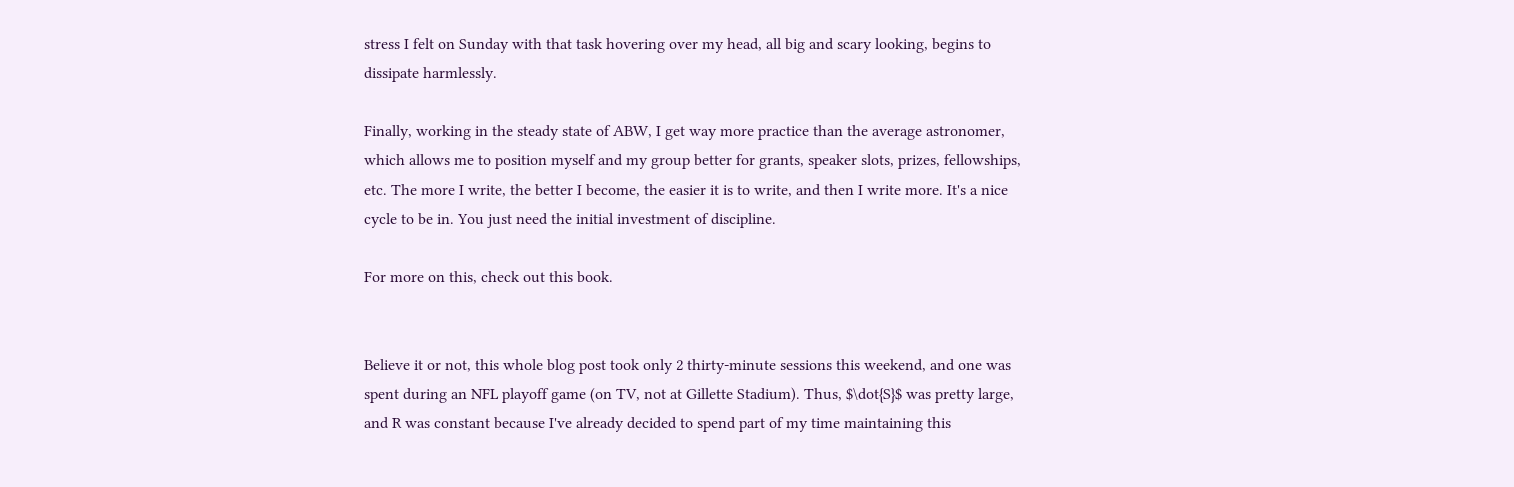stress I felt on Sunday with that task hovering over my head, all big and scary looking, begins to dissipate harmlessly.

Finally, working in the steady state of ABW, I get way more practice than the average astronomer, which allows me to position myself and my group better for grants, speaker slots, prizes, fellowships, etc. The more I write, the better I become, the easier it is to write, and then I write more. It's a nice cycle to be in. You just need the initial investment of discipline.

For more on this, check out this book.


Believe it or not, this whole blog post took only 2 thirty-minute sessions this weekend, and one was spent during an NFL playoff game (on TV, not at Gillette Stadium). Thus, $\dot{S}$ was pretty large, and R was constant because I've already decided to spend part of my time maintaining this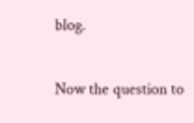blog.

Now the question to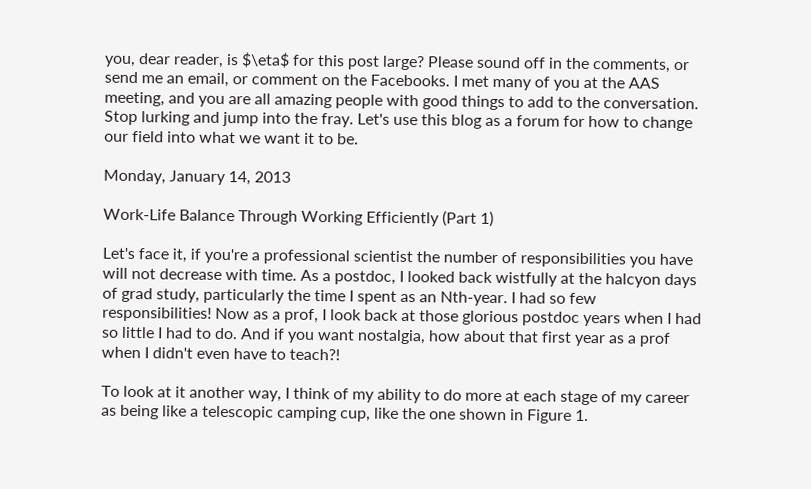you, dear reader, is $\eta$ for this post large? Please sound off in the comments, or send me an email, or comment on the Facebooks. I met many of you at the AAS meeting, and you are all amazing people with good things to add to the conversation. Stop lurking and jump into the fray. Let's use this blog as a forum for how to change our field into what we want it to be.

Monday, January 14, 2013

Work-Life Balance Through Working Efficiently (Part 1)

Let's face it, if you're a professional scientist the number of responsibilities you have will not decrease with time. As a postdoc, I looked back wistfully at the halcyon days of grad study, particularly the time I spent as an Nth-year. I had so few responsibilities! Now as a prof, I look back at those glorious postdoc years when I had so little I had to do. And if you want nostalgia, how about that first year as a prof when I didn't even have to teach?!

To look at it another way, I think of my ability to do more at each stage of my career as being like a telescopic camping cup, like the one shown in Figure 1.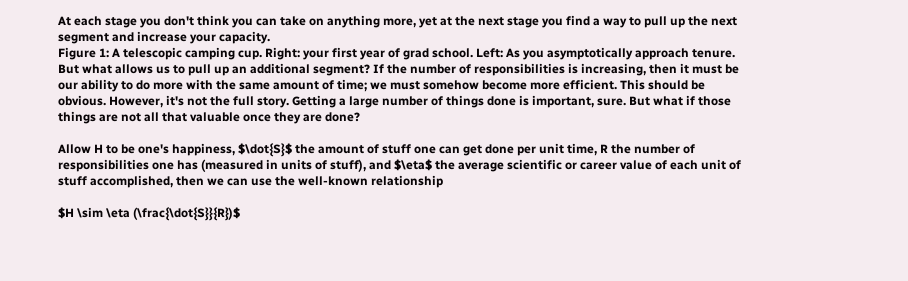At each stage you don't think you can take on anything more, yet at the next stage you find a way to pull up the next segment and increase your capacity.
Figure 1: A telescopic camping cup. Right: your first year of grad school. Left: As you asymptotically approach tenure.
But what allows us to pull up an additional segment? If the number of responsibilities is increasing, then it must be our ability to do more with the same amount of time; we must somehow become more efficient. This should be obvious. However, it's not the full story. Getting a large number of things done is important, sure. But what if those things are not all that valuable once they are done?

Allow H to be one's happiness, $\dot{S}$ the amount of stuff one can get done per unit time, R the number of responsibilities one has (measured in units of stuff), and $\eta$ the average scientific or career value of each unit of stuff accomplished, then we can use the well-known relationship

$H \sim \eta (\frac{\dot{S}}{R})$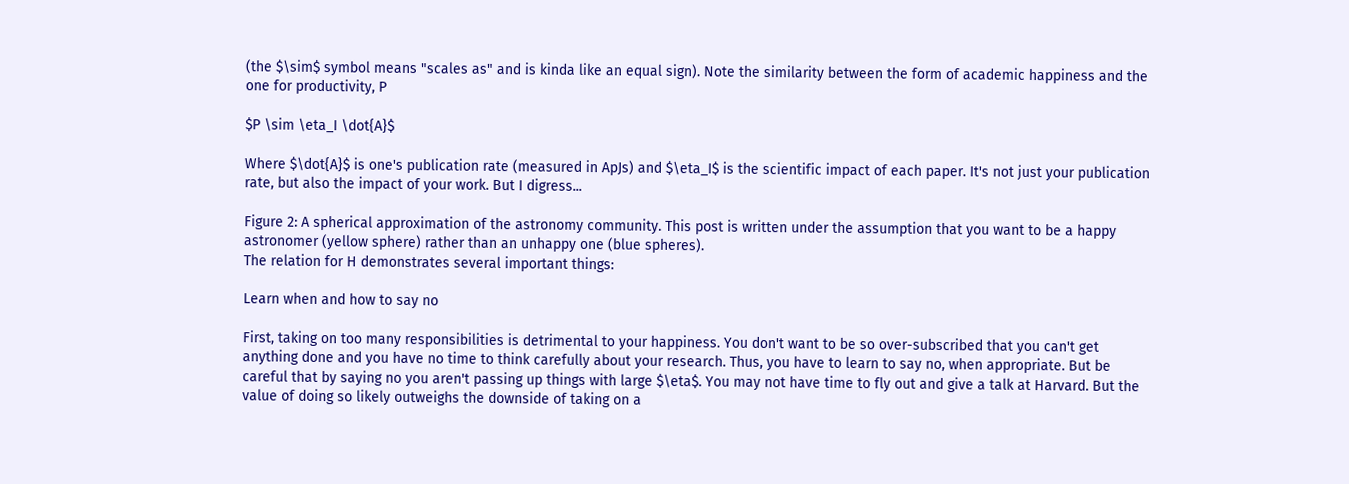(the $\sim$ symbol means "scales as" and is kinda like an equal sign). Note the similarity between the form of academic happiness and the one for productivity, P

$P \sim \eta_I \dot{A}$

Where $\dot{A}$ is one's publication rate (measured in ApJs) and $\eta_I$ is the scientific impact of each paper. It's not just your publication rate, but also the impact of your work. But I digress...

Figure 2: A spherical approximation of the astronomy community. This post is written under the assumption that you want to be a happy astronomer (yellow sphere) rather than an unhappy one (blue spheres).
The relation for H demonstrates several important things:

Learn when and how to say no

First, taking on too many responsibilities is detrimental to your happiness. You don't want to be so over-subscribed that you can't get anything done and you have no time to think carefully about your research. Thus, you have to learn to say no, when appropriate. But be careful that by saying no you aren't passing up things with large $\eta$. You may not have time to fly out and give a talk at Harvard. But the value of doing so likely outweighs the downside of taking on a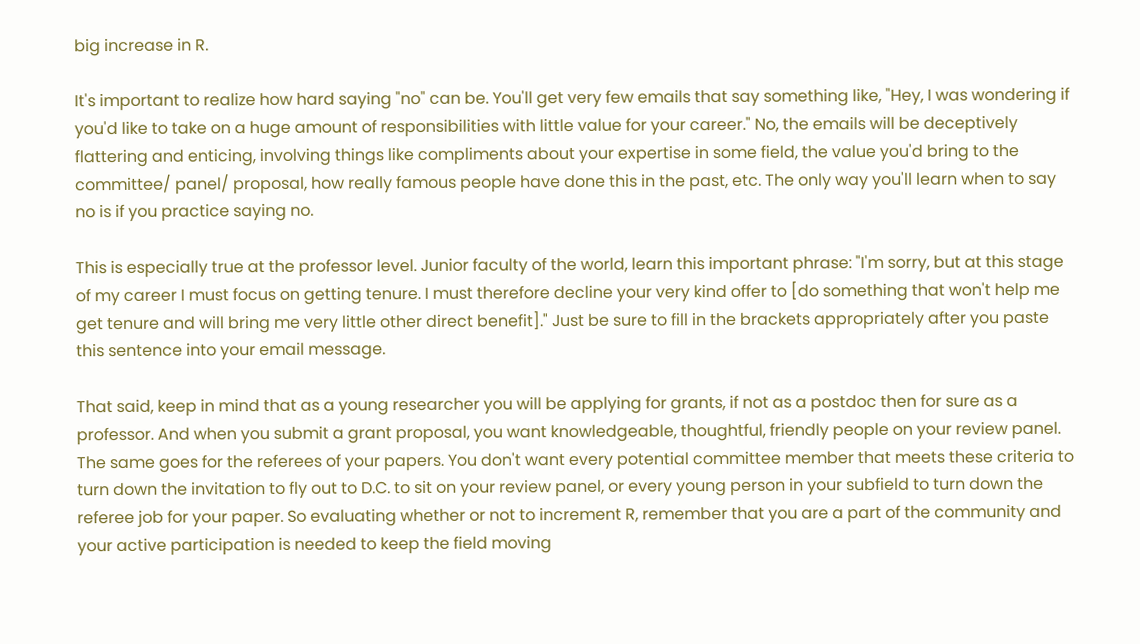big increase in R.

It's important to realize how hard saying "no" can be. You'll get very few emails that say something like, "Hey, I was wondering if you'd like to take on a huge amount of responsibilities with little value for your career." No, the emails will be deceptively flattering and enticing, involving things like compliments about your expertise in some field, the value you'd bring to the committee/ panel/ proposal, how really famous people have done this in the past, etc. The only way you'll learn when to say no is if you practice saying no.

This is especially true at the professor level. Junior faculty of the world, learn this important phrase: "I'm sorry, but at this stage of my career I must focus on getting tenure. I must therefore decline your very kind offer to [do something that won't help me get tenure and will bring me very little other direct benefit]." Just be sure to fill in the brackets appropriately after you paste this sentence into your email message.

That said, keep in mind that as a young researcher you will be applying for grants, if not as a postdoc then for sure as a professor. And when you submit a grant proposal, you want knowledgeable, thoughtful, friendly people on your review panel. The same goes for the referees of your papers. You don't want every potential committee member that meets these criteria to turn down the invitation to fly out to D.C. to sit on your review panel, or every young person in your subfield to turn down the referee job for your paper. So evaluating whether or not to increment R, remember that you are a part of the community and your active participation is needed to keep the field moving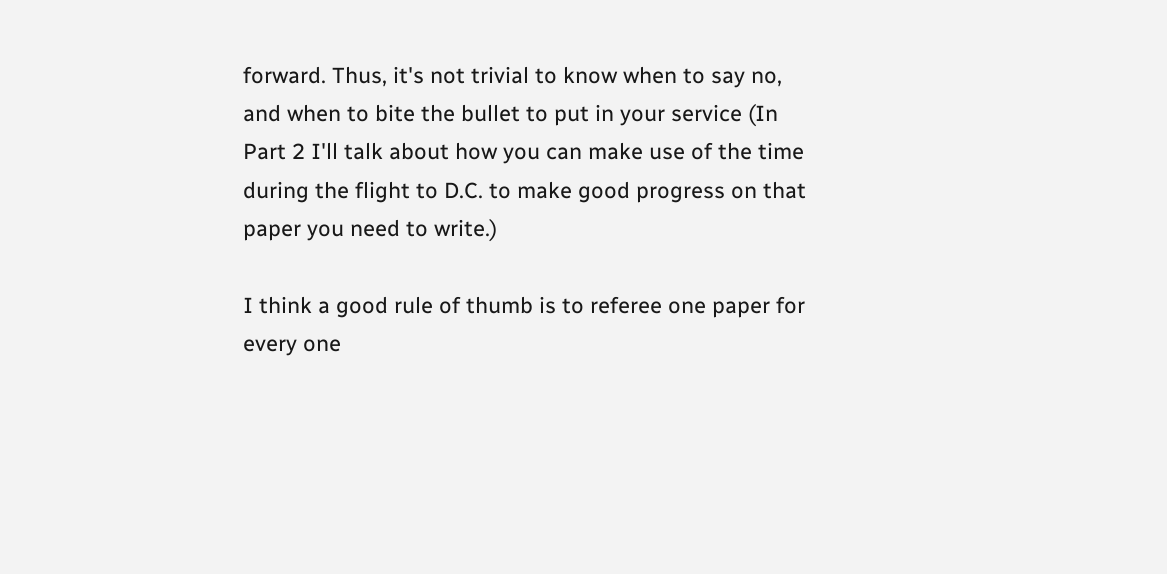forward. Thus, it's not trivial to know when to say no, and when to bite the bullet to put in your service (In Part 2 I'll talk about how you can make use of the time during the flight to D.C. to make good progress on that paper you need to write.)

I think a good rule of thumb is to referee one paper for every one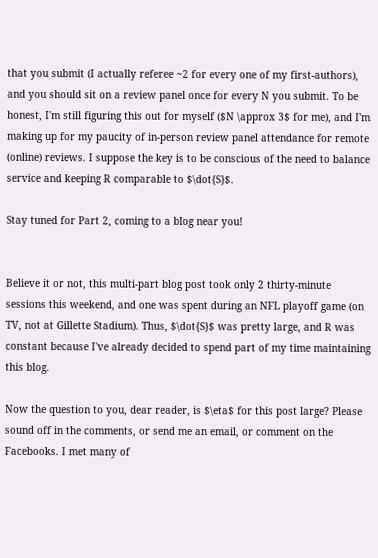that you submit (I actually referee ~2 for every one of my first-authors), and you should sit on a review panel once for every N you submit. To be honest, I'm still figuring this out for myself ($N \approx 3$ for me), and I'm making up for my paucity of in-person review panel attendance for remote (online) reviews. I suppose the key is to be conscious of the need to balance service and keeping R comparable to $\dot{S}$.

Stay tuned for Part 2, coming to a blog near you!


Believe it or not, this multi-part blog post took only 2 thirty-minute sessions this weekend, and one was spent during an NFL playoff game (on TV, not at Gillette Stadium). Thus, $\dot{S}$ was pretty large, and R was constant because I've already decided to spend part of my time maintaining this blog.

Now the question to you, dear reader, is $\eta$ for this post large? Please sound off in the comments, or send me an email, or comment on the Facebooks. I met many of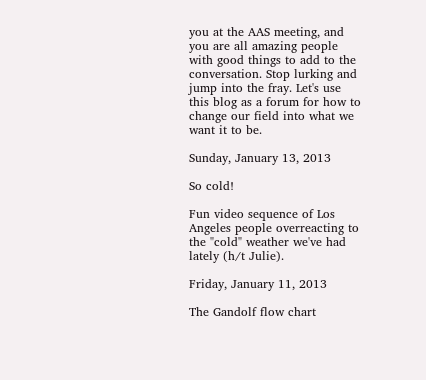you at the AAS meeting, and you are all amazing people with good things to add to the conversation. Stop lurking and jump into the fray. Let's use this blog as a forum for how to change our field into what we want it to be.

Sunday, January 13, 2013

So cold!

Fun video sequence of Los Angeles people overreacting to the "cold" weather we've had lately (h/t Julie).

Friday, January 11, 2013

The Gandolf flow chart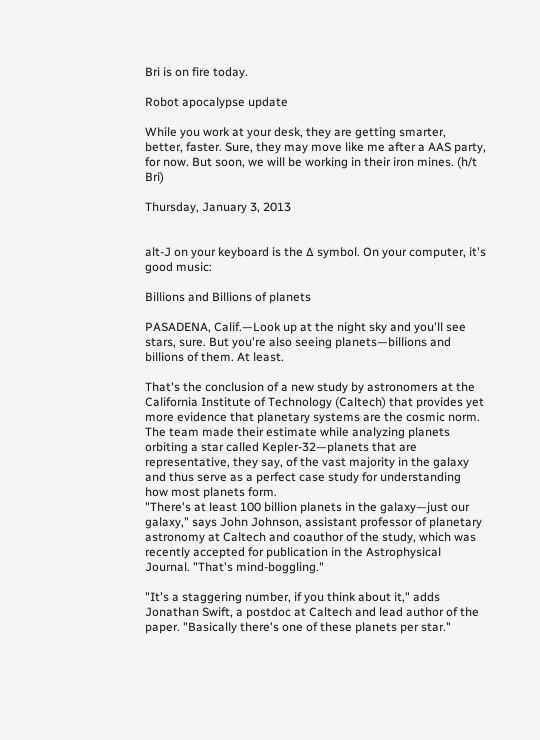Bri is on fire today.

Robot apocalypse update

While you work at your desk, they are getting smarter, better, faster. Sure, they may move like me after a AAS party, for now. But soon, we will be working in their iron mines. (h/t Bri)

Thursday, January 3, 2013


alt-J on your keyboard is the ∆ symbol. On your computer, it's good music:

Billions and Billions of planets

PASADENA, Calif.—Look up at the night sky and you'll see stars, sure. But you're also seeing planets—billions and billions of them. At least.

That's the conclusion of a new study by astronomers at the California Institute of Technology (Caltech) that provides yet more evidence that planetary systems are the cosmic norm. The team made their estimate while analyzing planets orbiting a star called Kepler-32—planets that are representative, they say, of the vast majority in the galaxy and thus serve as a perfect case study for understanding how most planets form.
"There's at least 100 billion planets in the galaxy—just our galaxy," says John Johnson, assistant professor of planetary astronomy at Caltech and coauthor of the study, which was recently accepted for publication in the Astrophysical Journal. "That's mind-boggling."

"It's a staggering number, if you think about it," adds Jonathan Swift, a postdoc at Caltech and lead author of the paper. "Basically there's one of these planets per star."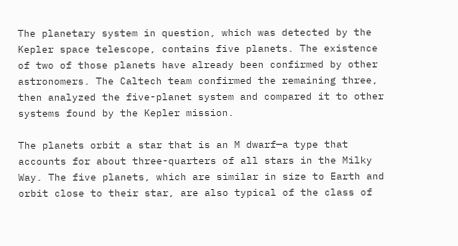The planetary system in question, which was detected by the Kepler space telescope, contains five planets. The existence of two of those planets have already been confirmed by other astronomers. The Caltech team confirmed the remaining three, then analyzed the five-planet system and compared it to other systems found by the Kepler mission.

The planets orbit a star that is an M dwarf—a type that accounts for about three-quarters of all stars in the Milky Way. The five planets, which are similar in size to Earth and orbit close to their star, are also typical of the class of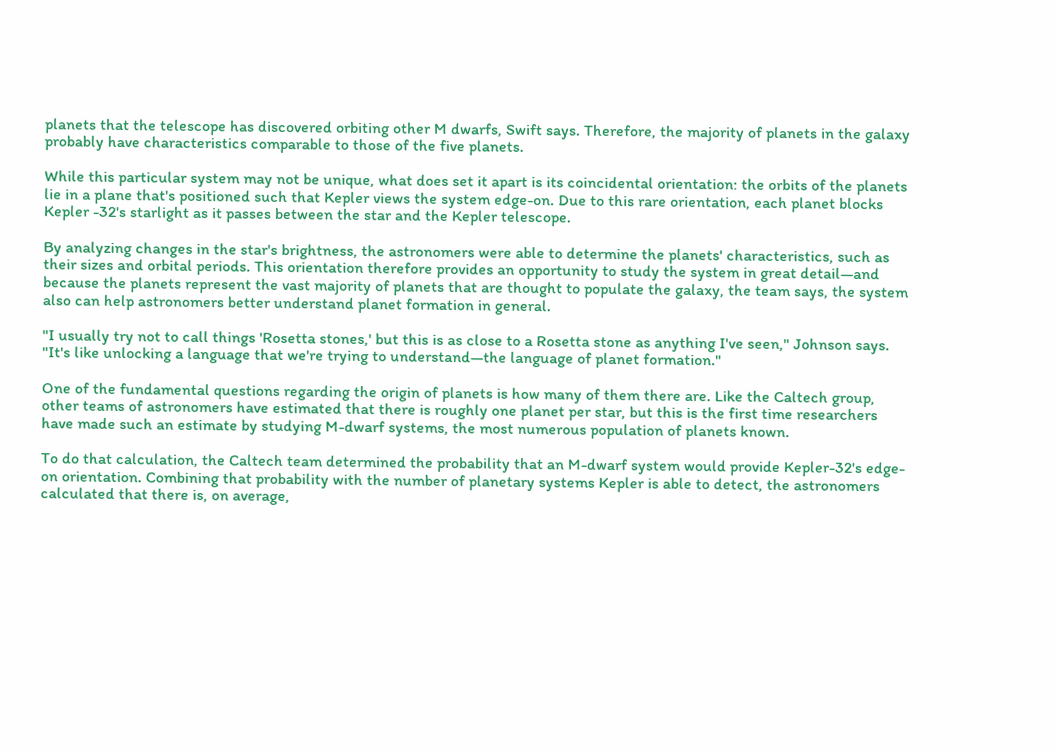planets that the telescope has discovered orbiting other M dwarfs, Swift says. Therefore, the majority of planets in the galaxy probably have characteristics comparable to those of the five planets.

While this particular system may not be unique, what does set it apart is its coincidental orientation: the orbits of the planets lie in a plane that's positioned such that Kepler views the system edge-on. Due to this rare orientation, each planet blocks Kepler -32's starlight as it passes between the star and the Kepler telescope.

By analyzing changes in the star's brightness, the astronomers were able to determine the planets' characteristics, such as their sizes and orbital periods. This orientation therefore provides an opportunity to study the system in great detail—and because the planets represent the vast majority of planets that are thought to populate the galaxy, the team says, the system also can help astronomers better understand planet formation in general.

"I usually try not to call things 'Rosetta stones,' but this is as close to a Rosetta stone as anything I've seen," Johnson says. "It's like unlocking a language that we're trying to understand—the language of planet formation."

One of the fundamental questions regarding the origin of planets is how many of them there are. Like the Caltech group, other teams of astronomers have estimated that there is roughly one planet per star, but this is the first time researchers have made such an estimate by studying M-dwarf systems, the most numerous population of planets known.

To do that calculation, the Caltech team determined the probability that an M-dwarf system would provide Kepler-32's edge-on orientation. Combining that probability with the number of planetary systems Kepler is able to detect, the astronomers calculated that there is, on average,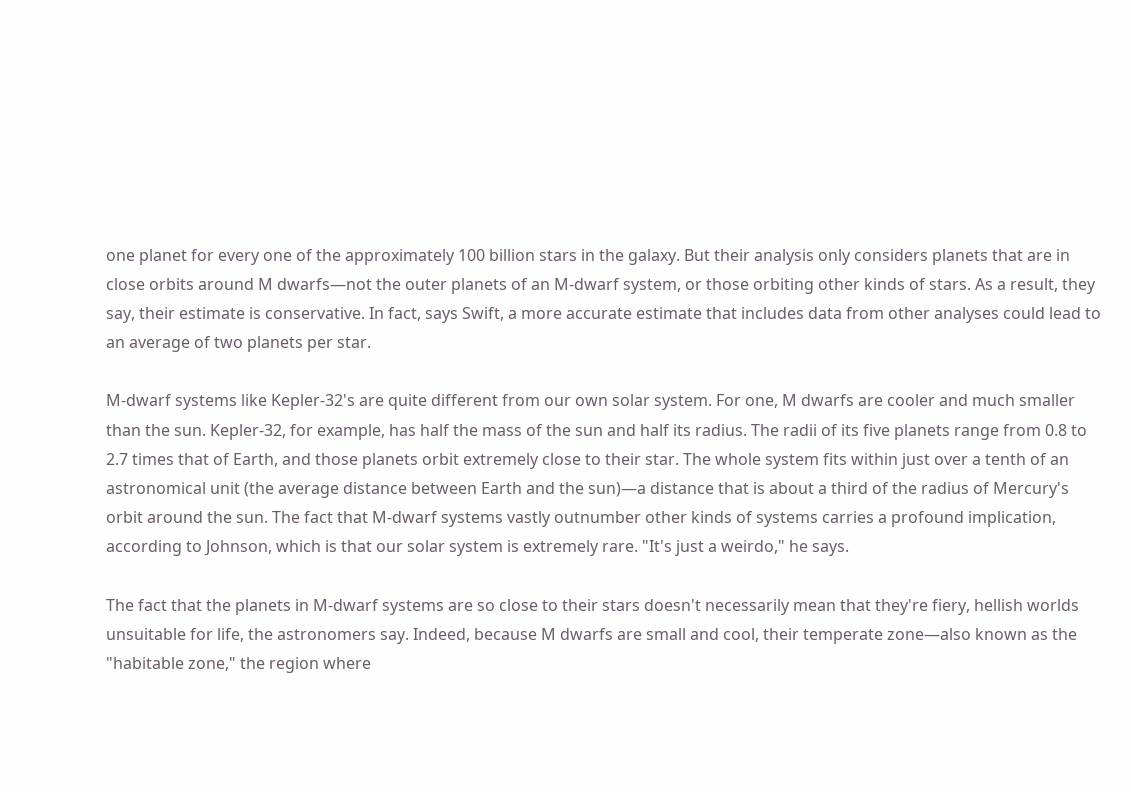one planet for every one of the approximately 100 billion stars in the galaxy. But their analysis only considers planets that are in close orbits around M dwarfs—not the outer planets of an M-dwarf system, or those orbiting other kinds of stars. As a result, they say, their estimate is conservative. In fact, says Swift, a more accurate estimate that includes data from other analyses could lead to an average of two planets per star.

M-dwarf systems like Kepler-32's are quite different from our own solar system. For one, M dwarfs are cooler and much smaller than the sun. Kepler-32, for example, has half the mass of the sun and half its radius. The radii of its five planets range from 0.8 to 2.7 times that of Earth, and those planets orbit extremely close to their star. The whole system fits within just over a tenth of an astronomical unit (the average distance between Earth and the sun)—a distance that is about a third of the radius of Mercury's orbit around the sun. The fact that M-dwarf systems vastly outnumber other kinds of systems carries a profound implication, according to Johnson, which is that our solar system is extremely rare. "It's just a weirdo," he says.

The fact that the planets in M-dwarf systems are so close to their stars doesn't necessarily mean that they're fiery, hellish worlds unsuitable for life, the astronomers say. Indeed, because M dwarfs are small and cool, their temperate zone—also known as the "habitable zone," the region where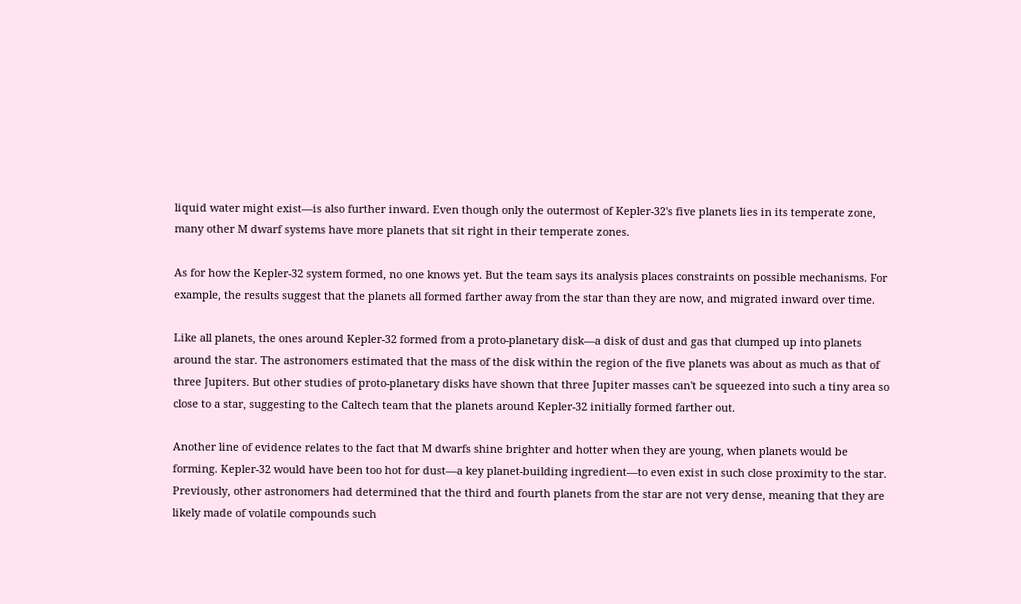liquid water might exist—is also further inward. Even though only the outermost of Kepler-32's five planets lies in its temperate zone, many other M dwarf systems have more planets that sit right in their temperate zones.

As for how the Kepler-32 system formed, no one knows yet. But the team says its analysis places constraints on possible mechanisms. For example, the results suggest that the planets all formed farther away from the star than they are now, and migrated inward over time.

Like all planets, the ones around Kepler-32 formed from a proto-planetary disk—a disk of dust and gas that clumped up into planets around the star. The astronomers estimated that the mass of the disk within the region of the five planets was about as much as that of three Jupiters. But other studies of proto-planetary disks have shown that three Jupiter masses can't be squeezed into such a tiny area so close to a star, suggesting to the Caltech team that the planets around Kepler-32 initially formed farther out.

Another line of evidence relates to the fact that M dwarfs shine brighter and hotter when they are young, when planets would be forming. Kepler-32 would have been too hot for dust—a key planet-building ingredient—to even exist in such close proximity to the star. Previously, other astronomers had determined that the third and fourth planets from the star are not very dense, meaning that they are likely made of volatile compounds such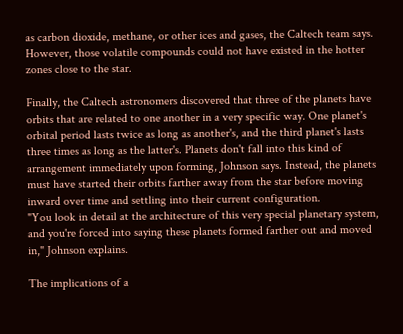as carbon dioxide, methane, or other ices and gases, the Caltech team says. However, those volatile compounds could not have existed in the hotter zones close to the star.

Finally, the Caltech astronomers discovered that three of the planets have orbits that are related to one another in a very specific way. One planet's orbital period lasts twice as long as another's, and the third planet's lasts three times as long as the latter's. Planets don't fall into this kind of arrangement immediately upon forming, Johnson says. Instead, the planets must have started their orbits farther away from the star before moving inward over time and settling into their current configuration.
"You look in detail at the architecture of this very special planetary system, and you're forced into saying these planets formed farther out and moved in," Johnson explains.

The implications of a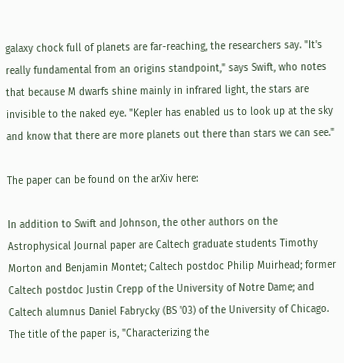galaxy chock full of planets are far-reaching, the researchers say. "It's really fundamental from an origins standpoint," says Swift, who notes that because M dwarfs shine mainly in infrared light, the stars are invisible to the naked eye. "Kepler has enabled us to look up at the sky and know that there are more planets out there than stars we can see."

The paper can be found on the arXiv here:

In addition to Swift and Johnson, the other authors on the Astrophysical Journal paper are Caltech graduate students Timothy Morton and Benjamin Montet; Caltech postdoc Philip Muirhead; former Caltech postdoc Justin Crepp of the University of Notre Dame; and Caltech alumnus Daniel Fabrycky (BS '03) of the University of Chicago. The title of the paper is, "Characterizing the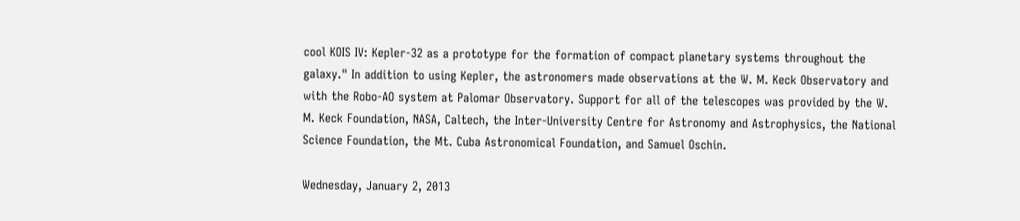cool KOIS IV: Kepler-32 as a prototype for the formation of compact planetary systems throughout the galaxy." In addition to using Kepler, the astronomers made observations at the W. M. Keck Observatory and with the Robo-AO system at Palomar Observatory. Support for all of the telescopes was provided by the W. M. Keck Foundation, NASA, Caltech, the Inter-University Centre for Astronomy and Astrophysics, the National Science Foundation, the Mt. Cuba Astronomical Foundation, and Samuel Oschin.

Wednesday, January 2, 2013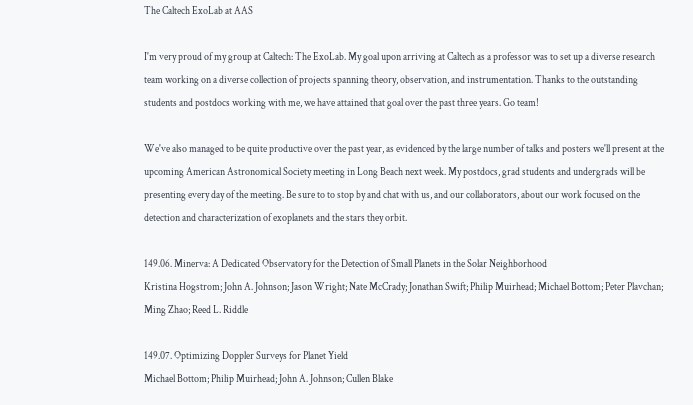The Caltech ExoLab at AAS

I'm very proud of my group at Caltech: The ExoLab. My goal upon arriving at Caltech as a professor was to set up a diverse research team working on a diverse collection of projects spanning theory, observation, and instrumentation. Thanks to the outstanding students and postdocs working with me, we have attained that goal over the past three years. Go team!

We've also managed to be quite productive over the past year, as evidenced by the large number of talks and posters we'll present at the upcoming American Astronomical Society meeting in Long Beach next week. My postdocs, grad students and undergrads will be presenting every day of the meeting. Be sure to to stop by and chat with us, and our collaborators, about our work focused on the detection and characterization of exoplanets and the stars they orbit.

149.06. Minerva: A Dedicated Observatory for the Detection of Small Planets in the Solar Neighborhood
Kristina Hogstrom; John A. Johnson; Jason Wright; Nate McCrady; Jonathan Swift; Philip Muirhead; Michael Bottom; Peter Plavchan; Ming Zhao; Reed L. Riddle

149.07. Optimizing Doppler Surveys for Planet Yield
Michael Bottom; Philip Muirhead; John A. Johnson; Cullen Blake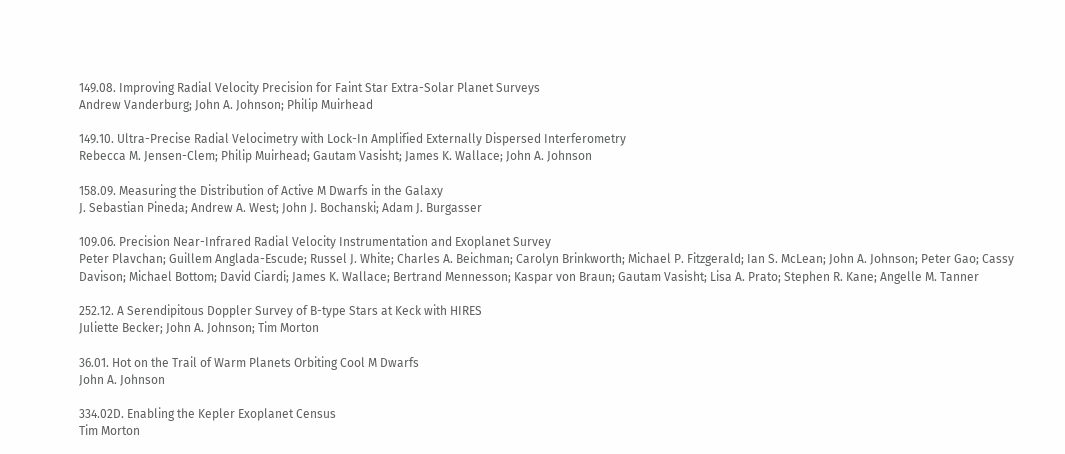149.08. Improving Radial Velocity Precision for Faint Star Extra-Solar Planet Surveys
Andrew Vanderburg; John A. Johnson; Philip Muirhead

149.10. Ultra-Precise Radial Velocimetry with Lock-In Amplified Externally Dispersed Interferometry
Rebecca M. Jensen-Clem; Philip Muirhead; Gautam Vasisht; James K. Wallace; John A. Johnson

158.09. Measuring the Distribution of Active M Dwarfs in the Galaxy
J. Sebastian Pineda; Andrew A. West; John J. Bochanski; Adam J. Burgasser

109.06. Precision Near-Infrared Radial Velocity Instrumentation and Exoplanet Survey
Peter Plavchan; Guillem Anglada-Escude; Russel J. White; Charles A. Beichman; Carolyn Brinkworth; Michael P. Fitzgerald; Ian S. McLean; John A. Johnson; Peter Gao; Cassy Davison; Michael Bottom; David Ciardi; James K. Wallace; Bertrand Mennesson; Kaspar von Braun; Gautam Vasisht; Lisa A. Prato; Stephen R. Kane; Angelle M. Tanner

252.12. A Serendipitous Doppler Survey of B-type Stars at Keck with HIRES
Juliette Becker; John A. Johnson; Tim Morton

36.01. Hot on the Trail of Warm Planets Orbiting Cool M Dwarfs
John A. Johnson

334.02D. Enabling the Kepler Exoplanet Census
Tim Morton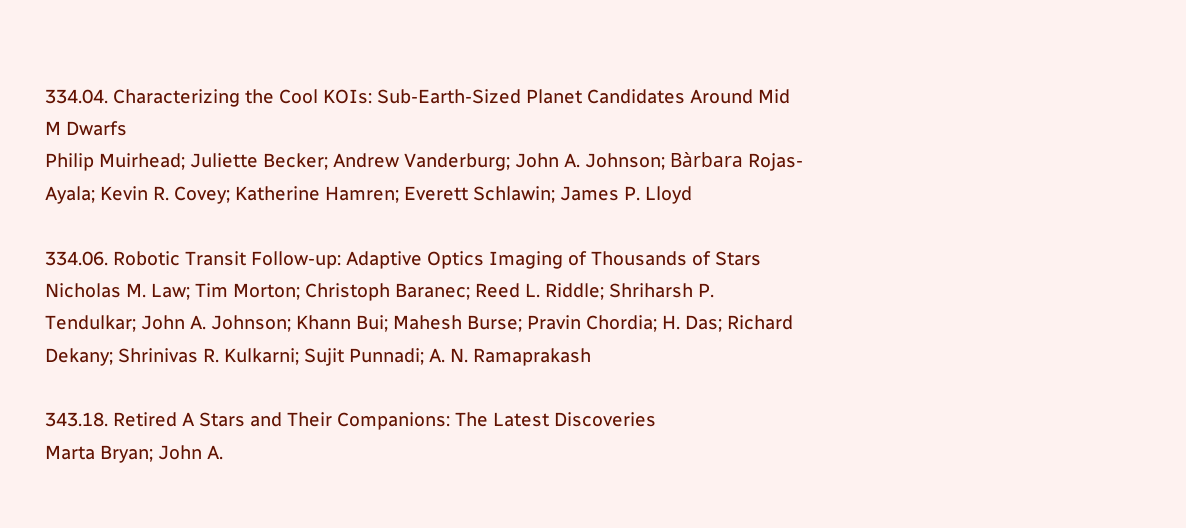334.04. Characterizing the Cool KOIs: Sub-Earth-Sized Planet Candidates Around Mid M Dwarfs
Philip Muirhead; Juliette Becker; Andrew Vanderburg; John A. Johnson; Bàrbara Rojas-Ayala; Kevin R. Covey; Katherine Hamren; Everett Schlawin; James P. Lloyd

334.06. Robotic Transit Follow-up: Adaptive Optics Imaging of Thousands of Stars
Nicholas M. Law; Tim Morton; Christoph Baranec; Reed L. Riddle; Shriharsh P. Tendulkar; John A. Johnson; Khann Bui; Mahesh Burse; Pravin Chordia; H. Das; Richard Dekany; Shrinivas R. Kulkarni; Sujit Punnadi; A. N. Ramaprakash

343.18. Retired A Stars and Their Companions: The Latest Discoveries
Marta Bryan; John A.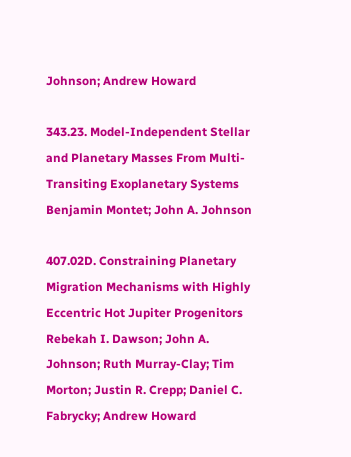Johnson; Andrew Howard

343.23. Model-Independent Stellar and Planetary Masses From Multi-Transiting Exoplanetary Systems
Benjamin Montet; John A. Johnson

407.02D. Constraining Planetary Migration Mechanisms with Highly Eccentric Hot Jupiter Progenitors
Rebekah I. Dawson; John A. Johnson; Ruth Murray-Clay; Tim Morton; Justin R. Crepp; Daniel C. Fabrycky; Andrew Howard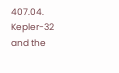407.04. Kepler-32 and the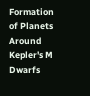Formation of Planets Around Kepler's M Dwarfs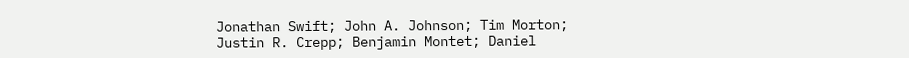Jonathan Swift; John A. Johnson; Tim Morton; Justin R. Crepp; Benjamin Montet; Daniel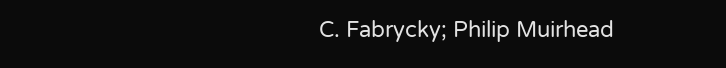C. Fabrycky; Philip Muirhead